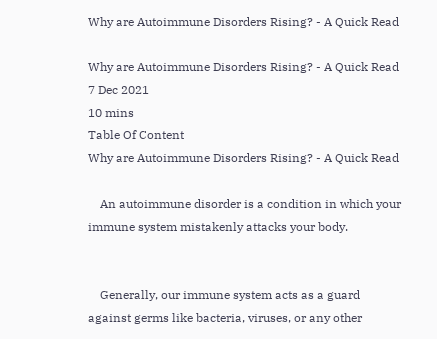Why are Autoimmune Disorders Rising? - A Quick Read

Why are Autoimmune Disorders Rising? - A Quick Read
7 Dec 2021
10 mins
Table Of Content
Why are Autoimmune Disorders Rising? - A Quick Read

    An autoimmune disorder is a condition in which your immune system mistakenly attacks your body.


    Generally, our immune system acts as a guard against germs like bacteria, viruses, or any other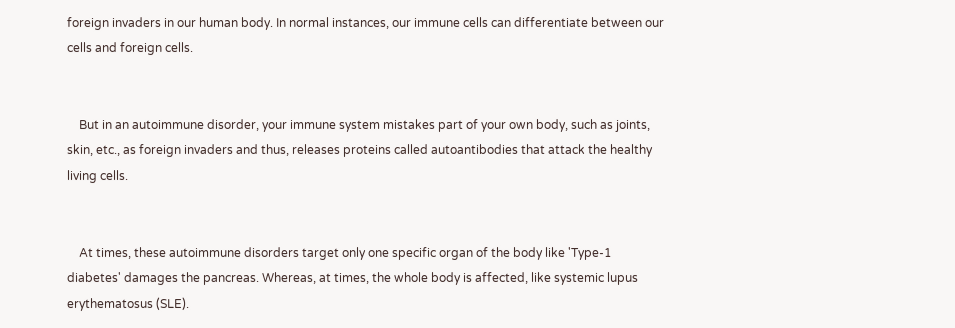foreign invaders in our human body. In normal instances, our immune cells can differentiate between our cells and foreign cells.


    But in an autoimmune disorder, your immune system mistakes part of your own body, such as joints, skin, etc., as foreign invaders and thus, releases proteins called autoantibodies that attack the healthy living cells.


    At times, these autoimmune disorders target only one specific organ of the body like 'Type-1 diabetes' damages the pancreas. Whereas, at times, the whole body is affected, like systemic lupus erythematosus (SLE).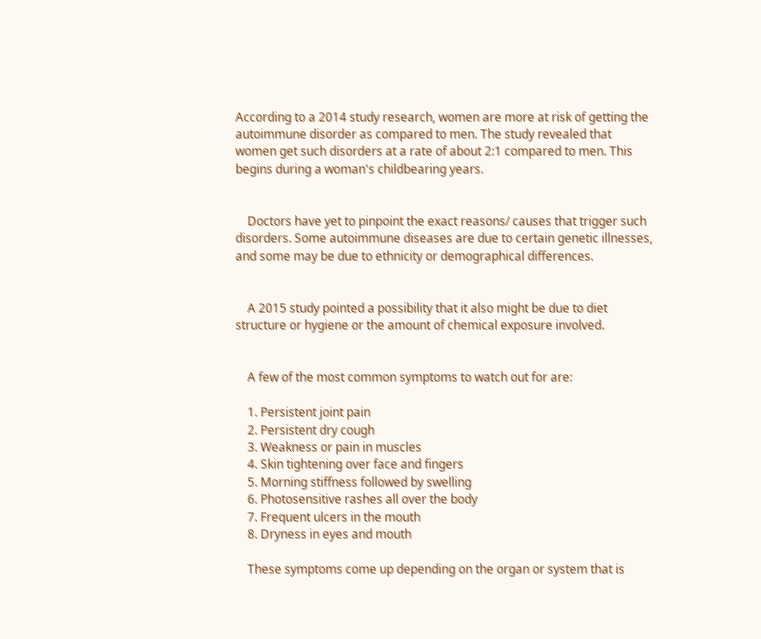According to a 2014 study research, women are more at risk of getting the autoimmune disorder as compared to men. The study revealed that women get such disorders at a rate of about 2:1 compared to men. This begins during a woman's childbearing years.


    Doctors have yet to pinpoint the exact reasons/ causes that trigger such disorders. Some autoimmune diseases are due to certain genetic illnesses, and some may be due to ethnicity or demographical differences.


    A 2015 study pointed a possibility that it also might be due to diet structure or hygiene or the amount of chemical exposure involved.


    A few of the most common symptoms to watch out for are:

    1. Persistent joint pain
    2. Persistent dry cough
    3. Weakness or pain in muscles
    4. Skin tightening over face and fingers
    5. Morning stiffness followed by swelling
    6. Photosensitive rashes all over the body
    7. Frequent ulcers in the mouth
    8. Dryness in eyes and mouth

    These symptoms come up depending on the organ or system that is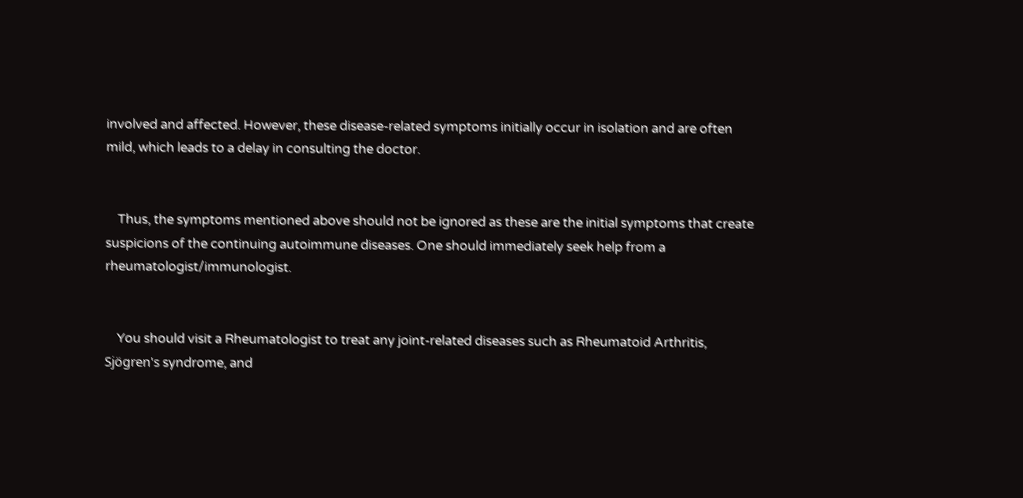involved and affected. However, these disease-related symptoms initially occur in isolation and are often mild, which leads to a delay in consulting the doctor.


    Thus, the symptoms mentioned above should not be ignored as these are the initial symptoms that create suspicions of the continuing autoimmune diseases. One should immediately seek help from a rheumatologist/immunologist.


    You should visit a Rheumatologist to treat any joint-related diseases such as Rheumatoid Arthritis, Sjögren's syndrome, and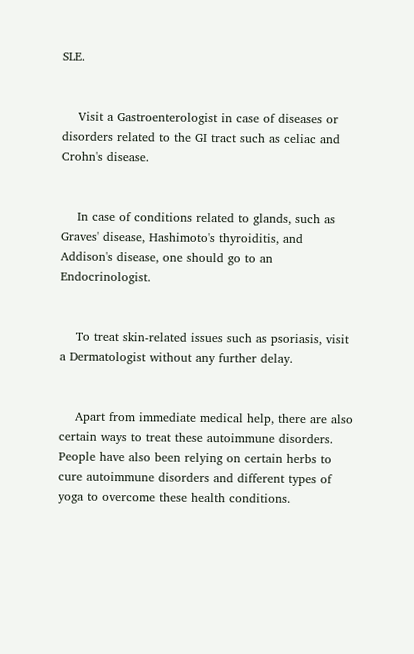SLE.


    Visit a Gastroenterologist in case of diseases or disorders related to the GI tract such as celiac and Crohn's disease.


    In case of conditions related to glands, such as Graves' disease, Hashimoto's thyroiditis, and Addison's disease, one should go to an Endocrinologist.


    To treat skin-related issues such as psoriasis, visit a Dermatologist without any further delay.


    Apart from immediate medical help, there are also certain ways to treat these autoimmune disorders. People have also been relying on certain herbs to cure autoimmune disorders and different types of yoga to overcome these health conditions.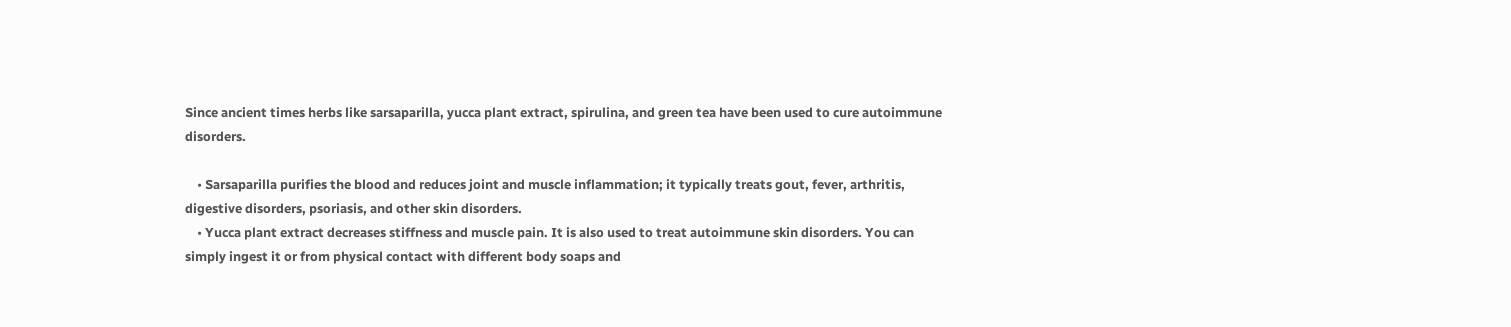Since ancient times herbs like sarsaparilla, yucca plant extract, spirulina, and green tea have been used to cure autoimmune disorders.

    • Sarsaparilla purifies the blood and reduces joint and muscle inflammation; it typically treats gout, fever, arthritis, digestive disorders, psoriasis, and other skin disorders.
    • Yucca plant extract decreases stiffness and muscle pain. It is also used to treat autoimmune skin disorders. You can simply ingest it or from physical contact with different body soaps and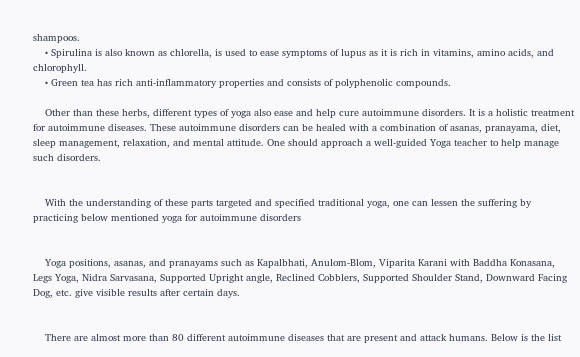shampoos.
    • Spirulina is also known as chlorella, is used to ease symptoms of lupus as it is rich in vitamins, amino acids, and chlorophyll.
    • Green tea has rich anti-inflammatory properties and consists of polyphenolic compounds.

    Other than these herbs, different types of yoga also ease and help cure autoimmune disorders. It is a holistic treatment for autoimmune diseases. These autoimmune disorders can be healed with a combination of asanas, pranayama, diet, sleep management, relaxation, and mental attitude. One should approach a well-guided Yoga teacher to help manage such disorders.


    With the understanding of these parts targeted and specified traditional yoga, one can lessen the suffering by practicing below mentioned yoga for autoimmune disorders


    Yoga positions, asanas, and pranayams such as Kapalbhati, Anulom-Blom, Viparita Karani with Baddha Konasana, Legs Yoga, Nidra Sarvasana, Supported Upright angle, Reclined Cobblers, Supported Shoulder Stand, Downward Facing Dog, etc. give visible results after certain days.


    There are almost more than 80 different autoimmune diseases that are present and attack humans. Below is the list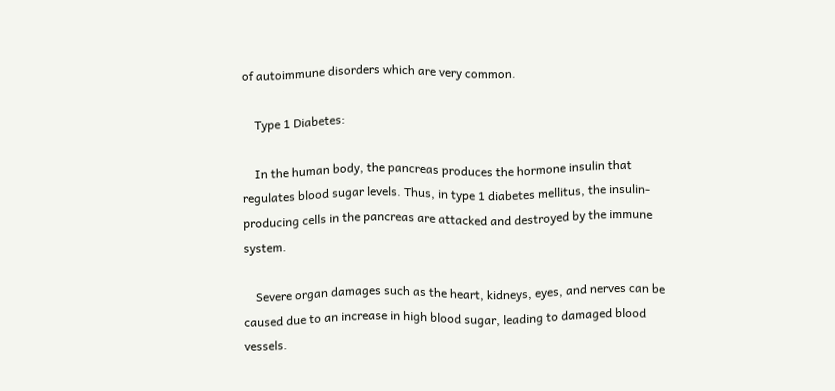of autoimmune disorders which are very common.

    Type 1 Diabetes:

    In the human body, the pancreas produces the hormone insulin that regulates blood sugar levels. Thus, in type 1 diabetes mellitus, the insulin-producing cells in the pancreas are attacked and destroyed by the immune system.

    Severe organ damages such as the heart, kidneys, eyes, and nerves can be caused due to an increase in high blood sugar, leading to damaged blood vessels.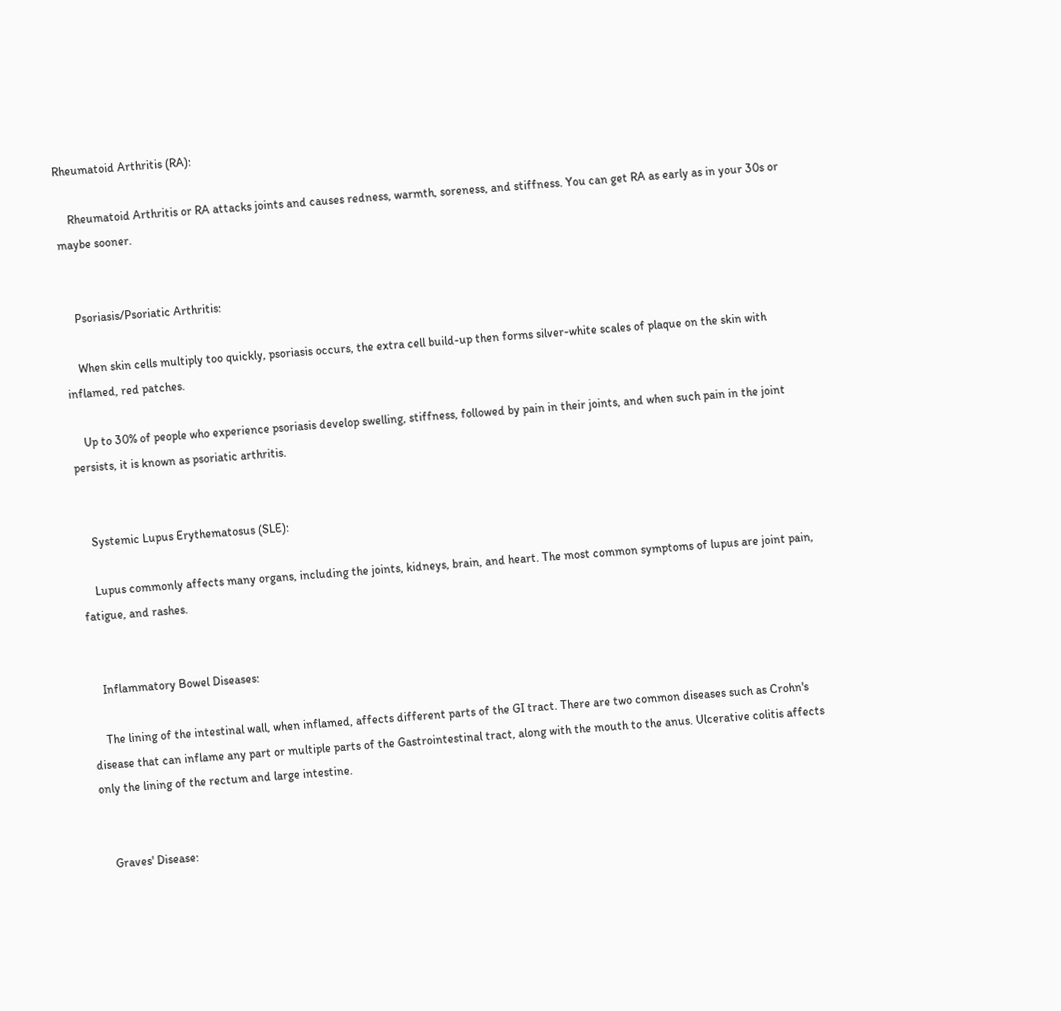Rheumatoid Arthritis (RA):

    Rheumatoid Arthritis or RA attacks joints and causes redness, warmth, soreness, and stiffness. You can get RA as early as in your 30s or maybe sooner.


    Psoriasis/Psoriatic Arthritis:

    When skin cells multiply too quickly, psoriasis occurs, the extra cell build-up then forms silver-white scales of plaque on the skin with inflamed, red patches.

    Up to 30% of people who experience psoriasis develop swelling, stiffness, followed by pain in their joints, and when such pain in the joint persists, it is known as psoriatic arthritis.


    Systemic Lupus Erythematosus (SLE):

    Lupus commonly affects many organs, including the joints, kidneys, brain, and heart. The most common symptoms of lupus are joint pain, fatigue, and rashes.


    Inflammatory Bowel Diseases:

    The lining of the intestinal wall, when inflamed, affects different parts of the GI tract. There are two common diseases such as Crohn's disease that can inflame any part or multiple parts of the Gastrointestinal tract, along with the mouth to the anus. Ulcerative colitis affects only the lining of the rectum and large intestine.


    Graves' Disease: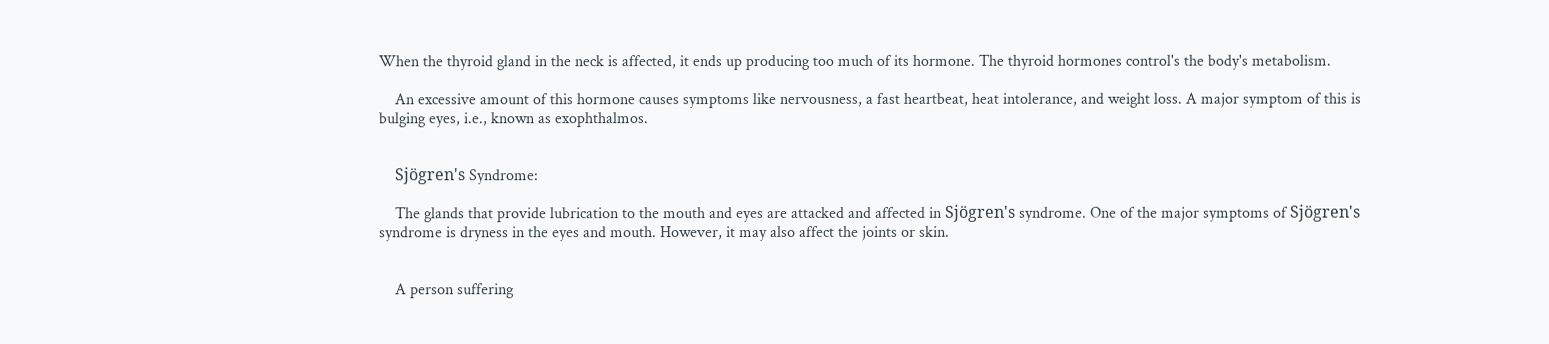When the thyroid gland in the neck is affected, it ends up producing too much of its hormone. The thyroid hormones control's the body's metabolism.

    An excessive amount of this hormone causes symptoms like nervousness, a fast heartbeat, heat intolerance, and weight loss. A major symptom of this is bulging eyes, i.e., known as exophthalmos.


    Sjögren's Syndrome:

    The glands that provide lubrication to the mouth and eyes are attacked and affected in Sjögren's syndrome. One of the major symptoms of Sjögren's syndrome is dryness in the eyes and mouth. However, it may also affect the joints or skin.


    A person suffering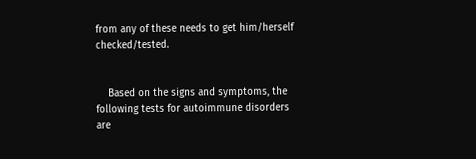from any of these needs to get him/herself checked/tested.


    Based on the signs and symptoms, the following tests for autoimmune disorders are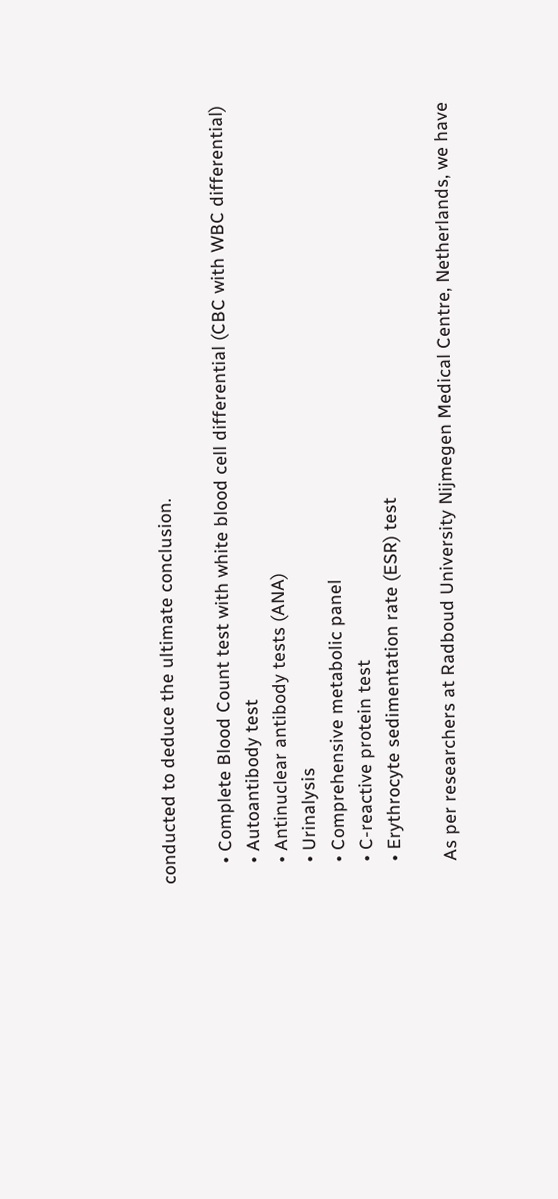conducted to deduce the ultimate conclusion.

    • Complete Blood Count test with white blood cell differential (CBC with WBC differential)
    • Autoantibody test
    • Antinuclear antibody tests (ANA)
    • Urinalysis
    • Comprehensive metabolic panel
    • C-reactive protein test
    • Erythrocyte sedimentation rate (ESR) test

    As per researchers at Radboud University Nijmegen Medical Centre, Netherlands, we have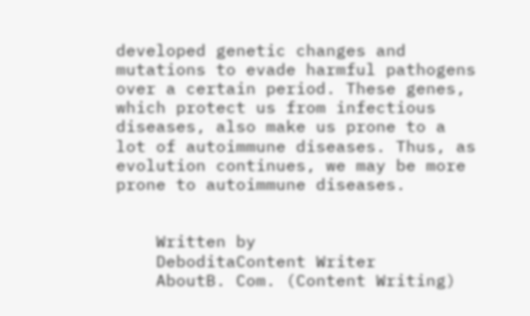developed genetic changes and mutations to evade harmful pathogens over a certain period. These genes, which protect us from infectious diseases, also make us prone to a lot of autoimmune diseases. Thus, as evolution continues, we may be more prone to autoimmune diseases.


    Written by
    DeboditaContent Writer
    AboutB. Com. (Content Writing)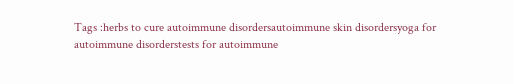Tags :herbs to cure autoimmune disordersautoimmune skin disordersyoga for autoimmune disorderstests for autoimmune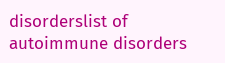disorderslist of autoimmune disorders